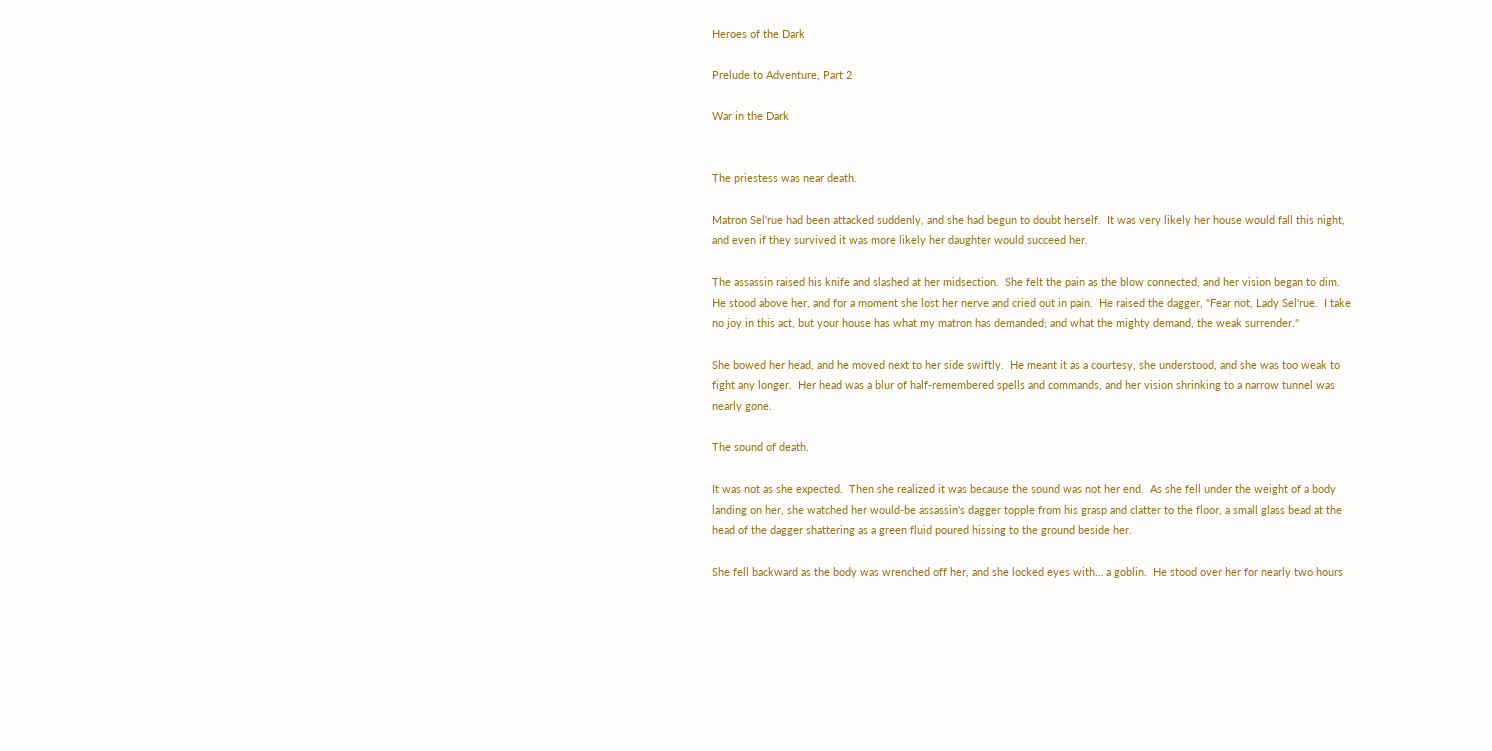Heroes of the Dark

Prelude to Adventure, Part 2

War in the Dark


The priestess was near death.

Matron Sel'rue had been attacked suddenly, and she had begun to doubt herself.  It was very likely her house would fall this night, and even if they survived it was more likely her daughter would succeed her.

The assassin raised his knife and slashed at her midsection.  She felt the pain as the blow connected, and her vision began to dim.  He stood above her, and for a moment she lost her nerve and cried out in pain.  He raised the dagger, "Fear not, Lady Sel'rue.  I take no joy in this act, but your house has what my matron has demanded; and what the mighty demand, the weak surrender."

She bowed her head, and he moved next to her side swiftly.  He meant it as a courtesy, she understood, and she was too weak to fight any longer.  Her head was a blur of half-remembered spells and commands, and her vision shrinking to a narrow tunnel was nearly gone.

The sound of death.

It was not as she expected.  Then she realized it was because the sound was not her end.  As she fell under the weight of a body landing on her, she watched her would-be assassin's dagger topple from his grasp and clatter to the floor, a small glass bead at the head of the dagger shattering as a green fluid poured hissing to the ground beside her.

She fell backward as the body was wrenched off her, and she locked eyes with… a goblin.  He stood over her for nearly two hours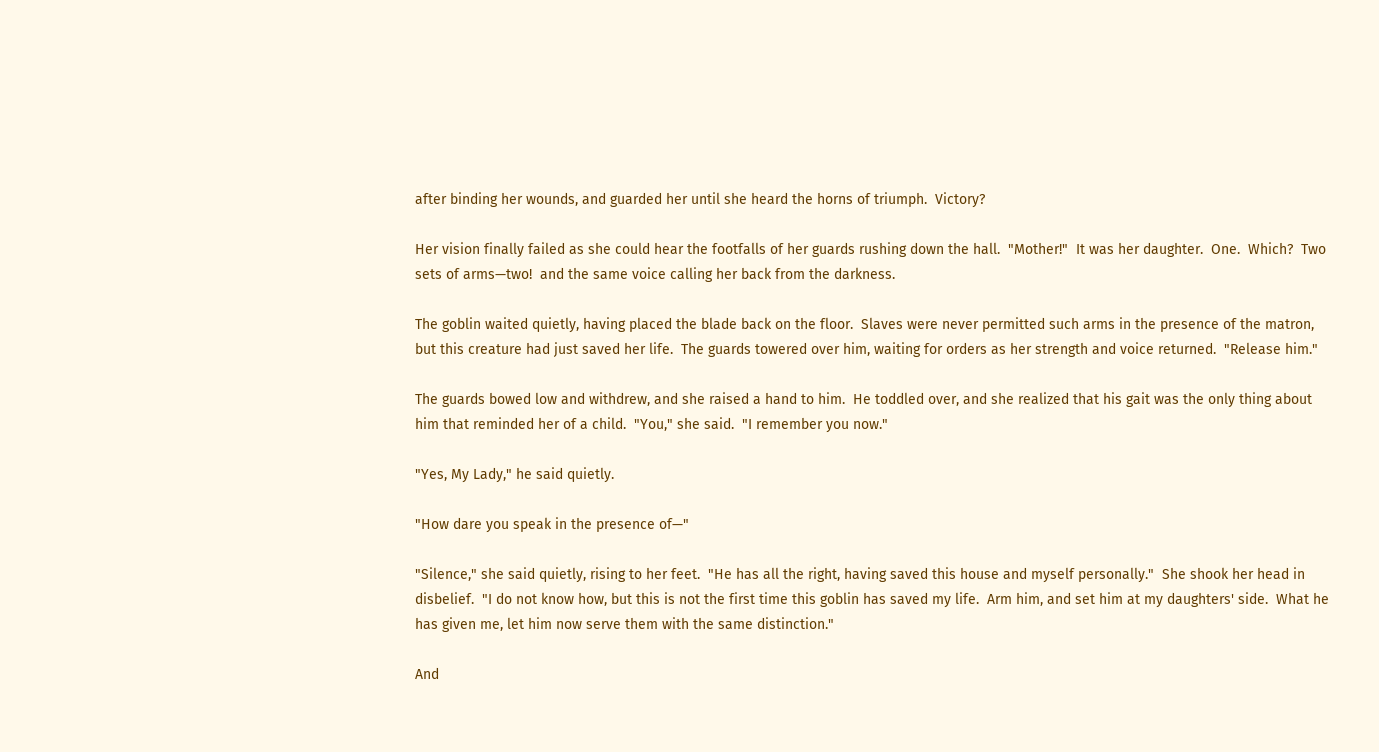after binding her wounds, and guarded her until she heard the horns of triumph.  Victory?

Her vision finally failed as she could hear the footfalls of her guards rushing down the hall.  "Mother!"  It was her daughter.  One.  Which?  Two sets of arms—two!  and the same voice calling her back from the darkness.

The goblin waited quietly, having placed the blade back on the floor.  Slaves were never permitted such arms in the presence of the matron, but this creature had just saved her life.  The guards towered over him, waiting for orders as her strength and voice returned.  "Release him."

The guards bowed low and withdrew, and she raised a hand to him.  He toddled over, and she realized that his gait was the only thing about him that reminded her of a child.  "You," she said.  "I remember you now."

"Yes, My Lady," he said quietly.

"How dare you speak in the presence of—"

"Silence," she said quietly, rising to her feet.  "He has all the right, having saved this house and myself personally."  She shook her head in disbelief.  "I do not know how, but this is not the first time this goblin has saved my life.  Arm him, and set him at my daughters' side.  What he has given me, let him now serve them with the same distinction."

And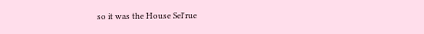so it was the House Sel'rue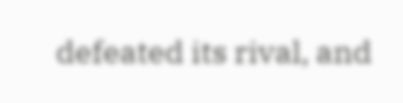defeated its rival, and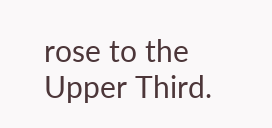rose to the Upper Third.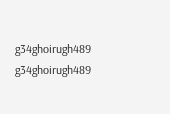g34ghoirugh489 g34ghoirugh489